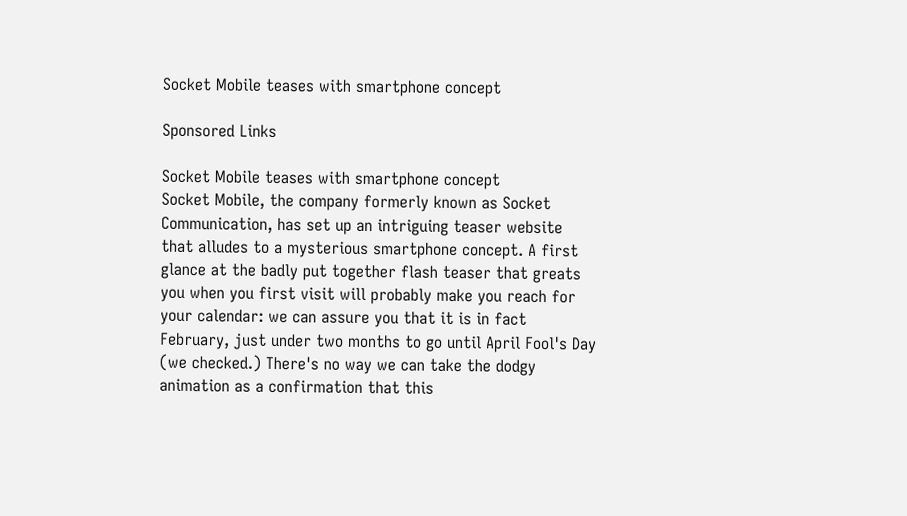Socket Mobile teases with smartphone concept

Sponsored Links

Socket Mobile teases with smartphone concept
Socket Mobile, the company formerly known as Socket Communication, has set up an intriguing teaser website that alludes to a mysterious smartphone concept. A first glance at the badly put together flash teaser that greats you when you first visit will probably make you reach for your calendar: we can assure you that it is in fact February, just under two months to go until April Fool's Day (we checked.) There's no way we can take the dodgy animation as a confirmation that this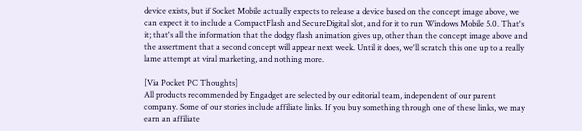device exists, but if Socket Mobile actually expects to release a device based on the concept image above, we can expect it to include a CompactFlash and SecureDigital slot, and for it to run Windows Mobile 5.0. That's it; that's all the information that the dodgy flash animation gives up, other than the concept image above and the assertment that a second concept will appear next week. Until it does, we'll scratch this one up to a really lame attempt at viral marketing, and nothing more.

[Via Pocket PC Thoughts]
All products recommended by Engadget are selected by our editorial team, independent of our parent company. Some of our stories include affiliate links. If you buy something through one of these links, we may earn an affiliate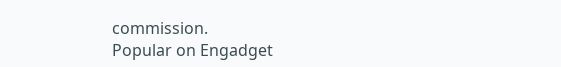commission.
Popular on Engadget